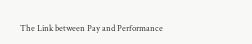The Link between Pay and Performance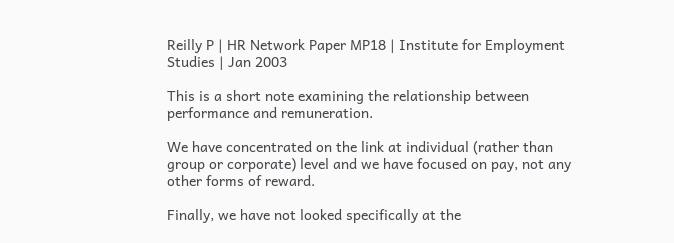Reilly P | HR Network Paper MP18 | Institute for Employment Studies | Jan 2003

This is a short note examining the relationship between performance and remuneration.

We have concentrated on the link at individual (rather than group or corporate) level and we have focused on pay, not any other forms of reward.

Finally, we have not looked specifically at the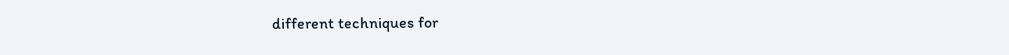different techniques for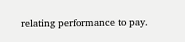relating performance to pay.